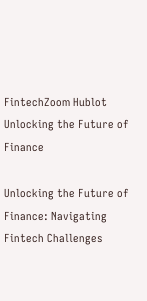FintechZoom Hublot Unlocking the Future of Finance

Unlocking the Future of Finance: Navigating Fintech Challenges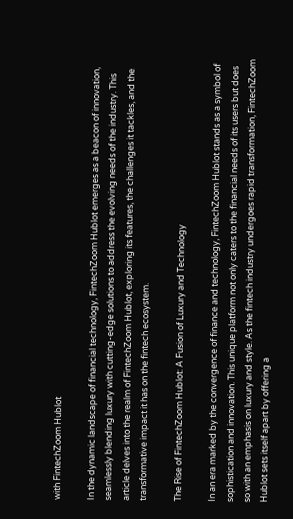with FintechZoom Hublot

In the dynamic landscape of financial technology, FintechZoom Hublot emerges as a beacon of innovation, seamlessly blending luxury with cutting-edge solutions to address the evolving needs of the industry. This article delves into the realm of FintechZoom Hublot, exploring its features, the challenges it tackles, and the transformative impact it has on the fintech ecosystem.

The Rise of FintechZoom Hublot: A Fusion of Luxury and Technology

In an era marked by the convergence of finance and technology, FintechZoom Hublot stands as a symbol of sophistication and innovation. This unique platform not only caters to the financial needs of its users but does so with an emphasis on luxury and style. As the fintech industry undergoes rapid transformation, FintechZoom Hublot sets itself apart by offering a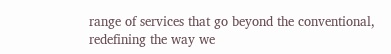range of services that go beyond the conventional, redefining the way we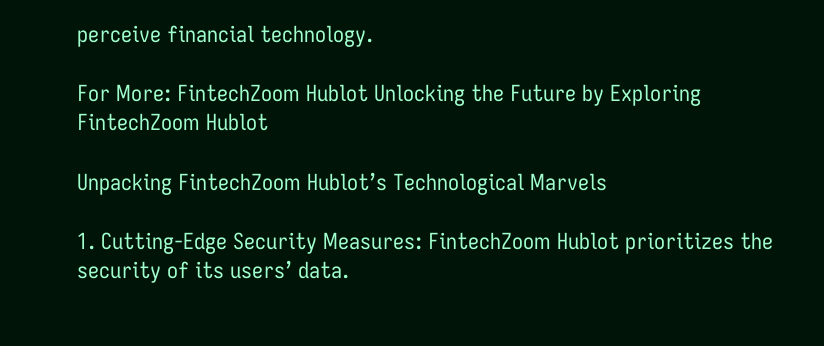perceive financial technology.

For More: FintechZoom Hublot Unlocking the Future by Exploring FintechZoom Hublot

Unpacking FintechZoom Hublot’s Technological Marvels

1. Cutting-Edge Security Measures: FintechZoom Hublot prioritizes the security of its users’ data.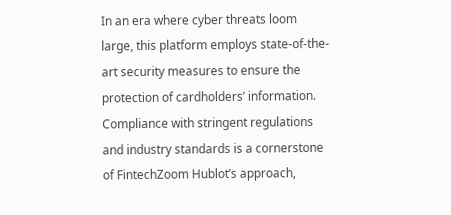In an era where cyber threats loom large, this platform employs state-of-the-art security measures to ensure the protection of cardholders’ information. Compliance with stringent regulations and industry standards is a cornerstone of FintechZoom Hublot’s approach,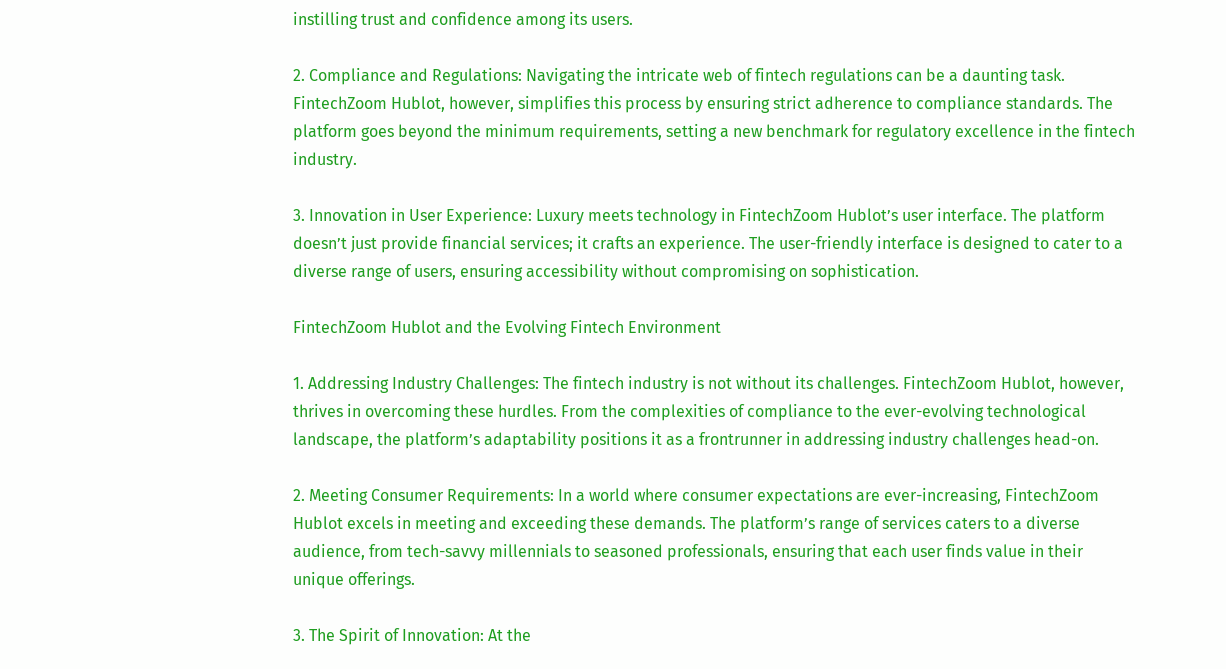instilling trust and confidence among its users.

2. Compliance and Regulations: Navigating the intricate web of fintech regulations can be a daunting task. FintechZoom Hublot, however, simplifies this process by ensuring strict adherence to compliance standards. The platform goes beyond the minimum requirements, setting a new benchmark for regulatory excellence in the fintech industry.

3. Innovation in User Experience: Luxury meets technology in FintechZoom Hublot’s user interface. The platform doesn’t just provide financial services; it crafts an experience. The user-friendly interface is designed to cater to a diverse range of users, ensuring accessibility without compromising on sophistication.

FintechZoom Hublot and the Evolving Fintech Environment

1. Addressing Industry Challenges: The fintech industry is not without its challenges. FintechZoom Hublot, however, thrives in overcoming these hurdles. From the complexities of compliance to the ever-evolving technological landscape, the platform’s adaptability positions it as a frontrunner in addressing industry challenges head-on.

2. Meeting Consumer Requirements: In a world where consumer expectations are ever-increasing, FintechZoom Hublot excels in meeting and exceeding these demands. The platform’s range of services caters to a diverse audience, from tech-savvy millennials to seasoned professionals, ensuring that each user finds value in their unique offerings.

3. The Spirit of Innovation: At the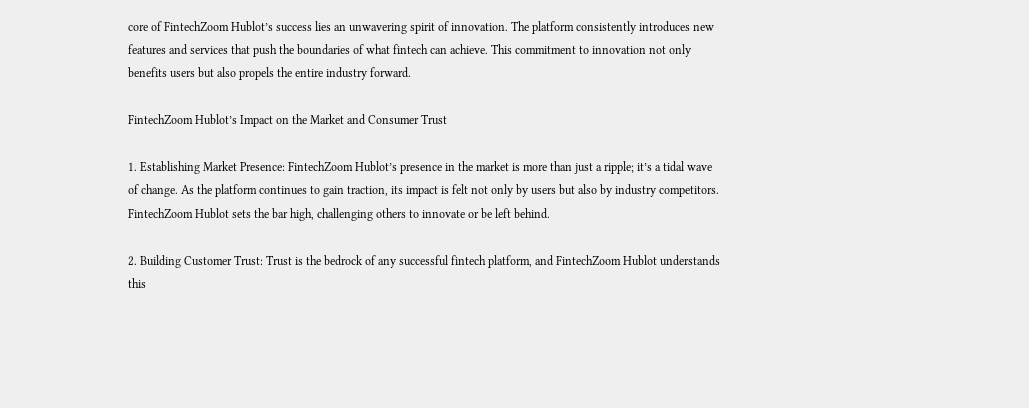core of FintechZoom Hublot’s success lies an unwavering spirit of innovation. The platform consistently introduces new features and services that push the boundaries of what fintech can achieve. This commitment to innovation not only benefits users but also propels the entire industry forward.

FintechZoom Hublot’s Impact on the Market and Consumer Trust

1. Establishing Market Presence: FintechZoom Hublot’s presence in the market is more than just a ripple; it’s a tidal wave of change. As the platform continues to gain traction, its impact is felt not only by users but also by industry competitors. FintechZoom Hublot sets the bar high, challenging others to innovate or be left behind.

2. Building Customer Trust: Trust is the bedrock of any successful fintech platform, and FintechZoom Hublot understands this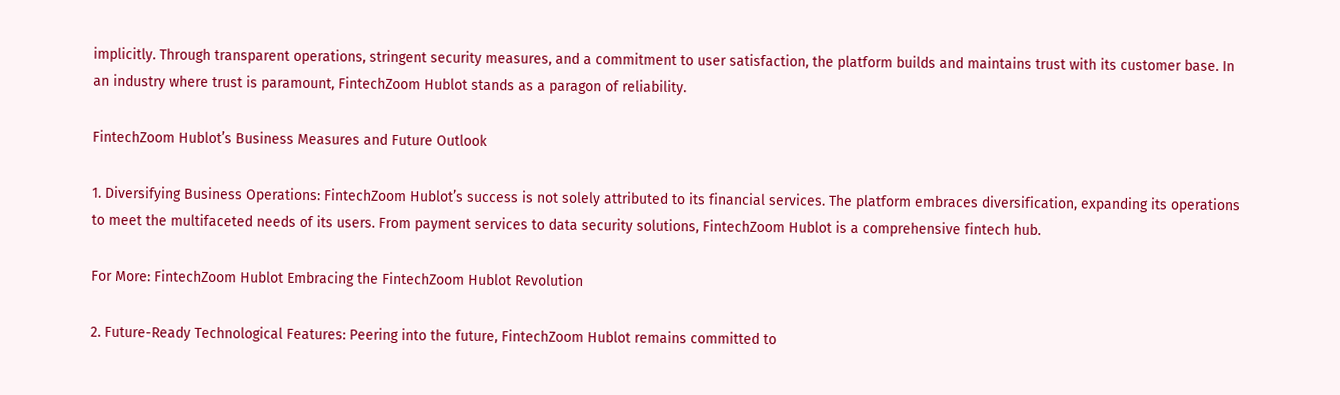implicitly. Through transparent operations, stringent security measures, and a commitment to user satisfaction, the platform builds and maintains trust with its customer base. In an industry where trust is paramount, FintechZoom Hublot stands as a paragon of reliability.

FintechZoom Hublot’s Business Measures and Future Outlook

1. Diversifying Business Operations: FintechZoom Hublot’s success is not solely attributed to its financial services. The platform embraces diversification, expanding its operations to meet the multifaceted needs of its users. From payment services to data security solutions, FintechZoom Hublot is a comprehensive fintech hub.

For More: FintechZoom Hublot Embracing the FintechZoom Hublot Revolution

2. Future-Ready Technological Features: Peering into the future, FintechZoom Hublot remains committed to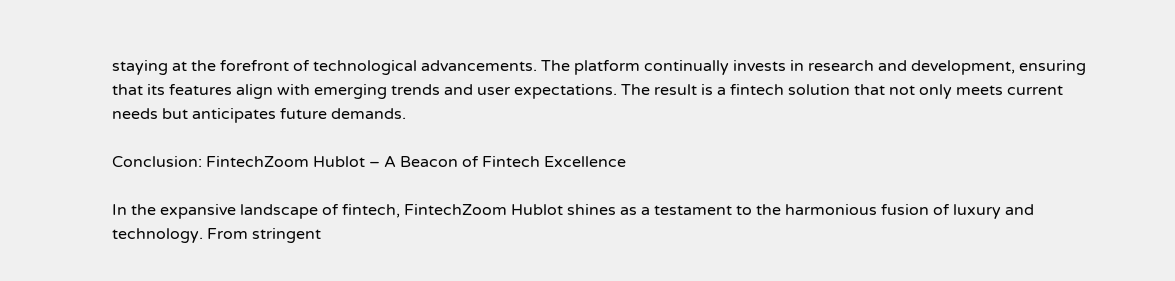staying at the forefront of technological advancements. The platform continually invests in research and development, ensuring that its features align with emerging trends and user expectations. The result is a fintech solution that not only meets current needs but anticipates future demands.

Conclusion: FintechZoom Hublot – A Beacon of Fintech Excellence

In the expansive landscape of fintech, FintechZoom Hublot shines as a testament to the harmonious fusion of luxury and technology. From stringent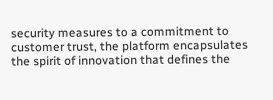security measures to a commitment to customer trust, the platform encapsulates the spirit of innovation that defines the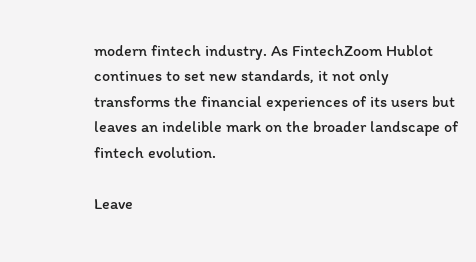modern fintech industry. As FintechZoom Hublot continues to set new standards, it not only transforms the financial experiences of its users but leaves an indelible mark on the broader landscape of fintech evolution.

Leave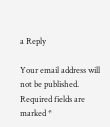a Reply

Your email address will not be published. Required fields are marked *